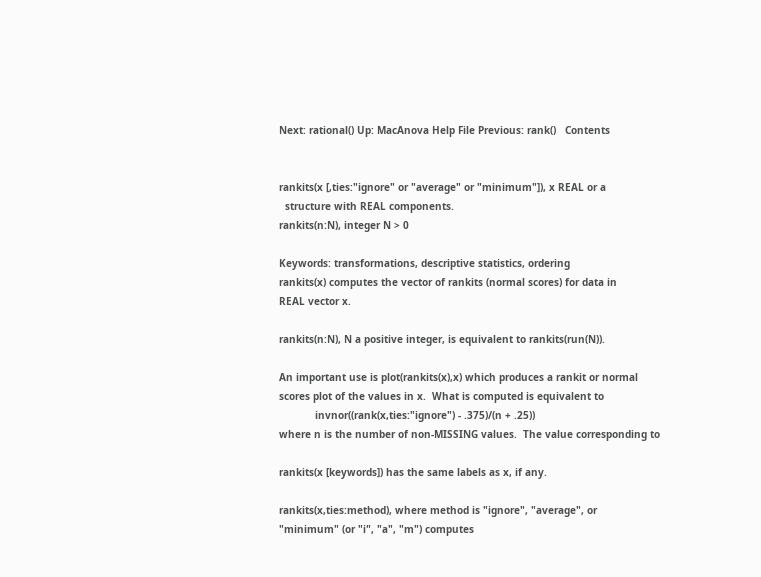Next: rational() Up: MacAnova Help File Previous: rank()   Contents


rankits(x [,ties:"ignore" or "average" or "minimum"]), x REAL or a
  structure with REAL components.
rankits(n:N), integer N > 0

Keywords: transformations, descriptive statistics, ordering
rankits(x) computes the vector of rankits (normal scores) for data in
REAL vector x.

rankits(n:N), N a positive integer, is equivalent to rankits(run(N)).

An important use is plot(rankits(x),x) which produces a rankit or normal
scores plot of the values in x.  What is computed is equivalent to
            invnor((rank(x,ties:"ignore") - .375)/(n + .25))
where n is the number of non-MISSING values.  The value corresponding to

rankits(x [keywords]) has the same labels as x, if any.

rankits(x,ties:method), where method is "ignore", "average", or
"minimum" (or "i", "a", "m") computes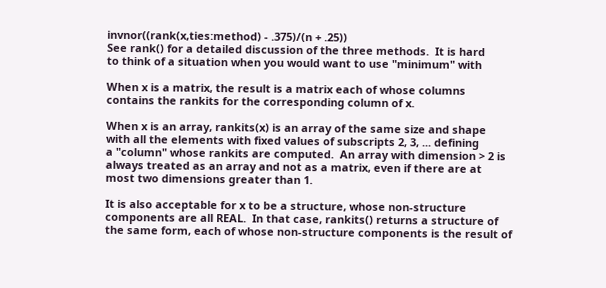invnor((rank(x,ties:method) - .375)/(n + .25))
See rank() for a detailed discussion of the three methods.  It is hard
to think of a situation when you would want to use "minimum" with

When x is a matrix, the result is a matrix each of whose columns
contains the rankits for the corresponding column of x.

When x is an array, rankits(x) is an array of the same size and shape
with all the elements with fixed values of subscripts 2, 3, ... defining
a "column" whose rankits are computed.  An array with dimension > 2 is
always treated as an array and not as a matrix, even if there are at
most two dimensions greater than 1.

It is also acceptable for x to be a structure, whose non-structure
components are all REAL.  In that case, rankits() returns a structure of
the same form, each of whose non-structure components is the result of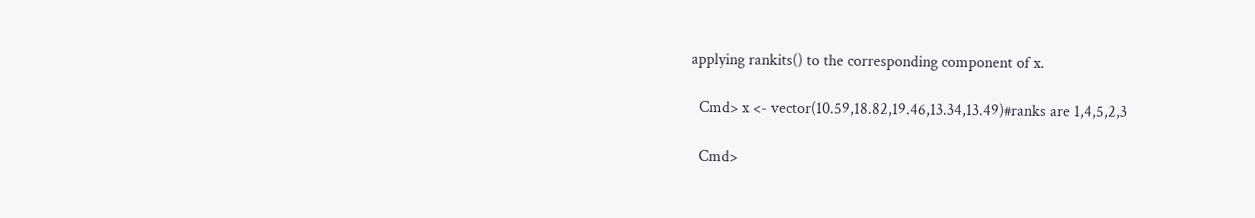applying rankits() to the corresponding component of x.

  Cmd> x <- vector(10.59,18.82,19.46,13.34,13.49)#ranks are 1,4,5,2,3

  Cmd>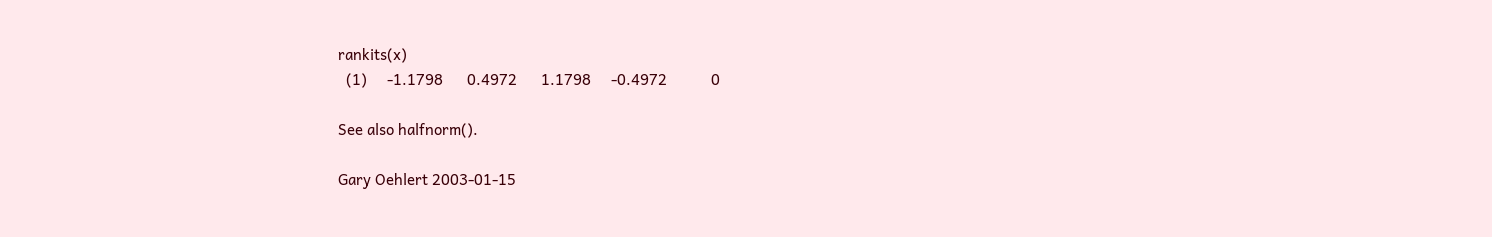rankits(x)
  (1)     -1.1798      0.4972      1.1798     -0.4972           0

See also halfnorm().

Gary Oehlert 2003-01-15